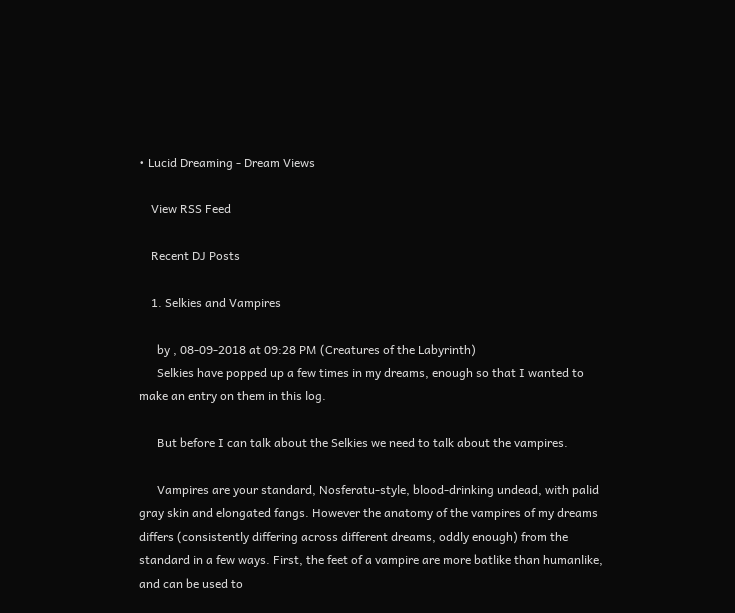• Lucid Dreaming - Dream Views

    View RSS Feed

    Recent DJ Posts

    1. Selkies and Vampires

      by , 08-09-2018 at 09:28 PM (Creatures of the Labyrinth)
      Selkies have popped up a few times in my dreams, enough so that I wanted to make an entry on them in this log.

      But before I can talk about the Selkies we need to talk about the vampires.

      Vampires are your standard, Nosferatu-style, blood-drinking undead, with palid gray skin and elongated fangs. However the anatomy of the vampires of my dreams differs (consistently differing across different dreams, oddly enough) from the standard in a few ways. First, the feet of a vampire are more batlike than humanlike, and can be used to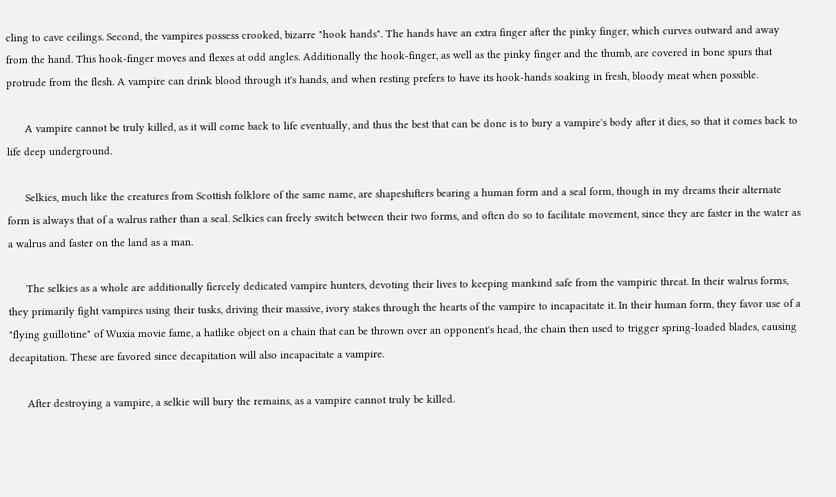cling to cave ceilings. Second, the vampires possess crooked, bizarre "hook hands". The hands have an extra finger after the pinky finger, which curves outward and away from the hand. This hook-finger moves and flexes at odd angles. Additionally the hook-finger, as well as the pinky finger and the thumb, are covered in bone spurs that protrude from the flesh. A vampire can drink blood through it's hands, and when resting prefers to have its hook-hands soaking in fresh, bloody meat when possible.

      A vampire cannot be truly killed, as it will come back to life eventually, and thus the best that can be done is to bury a vampire's body after it dies, so that it comes back to life deep underground.

      Selkies, much like the creatures from Scottish folklore of the same name, are shapeshifters bearing a human form and a seal form, though in my dreams their alternate form is always that of a walrus rather than a seal. Selkies can freely switch between their two forms, and often do so to facilitate movement, since they are faster in the water as a walrus and faster on the land as a man.

      The selkies as a whole are additionally fiercely dedicated vampire hunters, devoting their lives to keeping mankind safe from the vampiric threat. In their walrus forms, they primarily fight vampires using their tusks, driving their massive, ivory stakes through the hearts of the vampire to incapacitate it. In their human form, they favor use of a "flying guillotine" of Wuxia movie fame, a hatlike object on a chain that can be thrown over an opponent's head, the chain then used to trigger spring-loaded blades, causing decapitation. These are favored since decapitation will also incapacitate a vampire.

      After destroying a vampire, a selkie will bury the remains, as a vampire cannot truly be killed.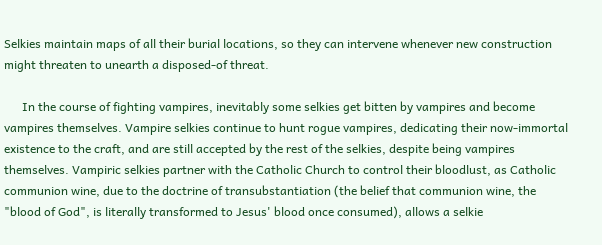Selkies maintain maps of all their burial locations, so they can intervene whenever new construction might threaten to unearth a disposed-of threat.

      In the course of fighting vampires, inevitably some selkies get bitten by vampires and become vampires themselves. Vampire selkies continue to hunt rogue vampires, dedicating their now-immortal existence to the craft, and are still accepted by the rest of the selkies, despite being vampires themselves. Vampiric selkies partner with the Catholic Church to control their bloodlust, as Catholic communion wine, due to the doctrine of transubstantiation (the belief that communion wine, the "blood of God", is literally transformed to Jesus' blood once consumed), allows a selkie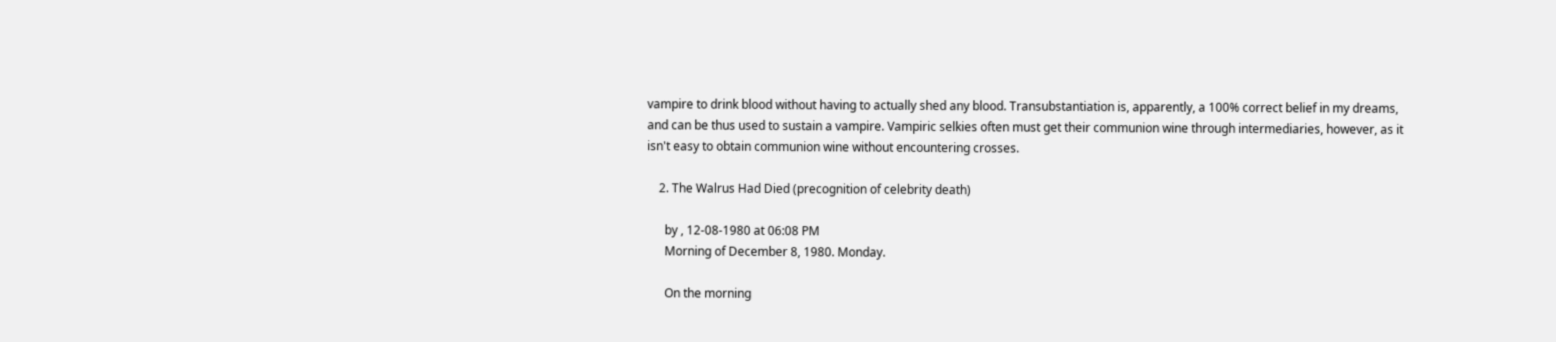vampire to drink blood without having to actually shed any blood. Transubstantiation is, apparently, a 100% correct belief in my dreams, and can be thus used to sustain a vampire. Vampiric selkies often must get their communion wine through intermediaries, however, as it isn't easy to obtain communion wine without encountering crosses.

    2. The Walrus Had Died (precognition of celebrity death)

      by , 12-08-1980 at 06:08 PM
      Morning of December 8, 1980. Monday.

      On the morning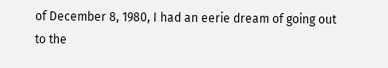of December 8, 1980, I had an eerie dream of going out to the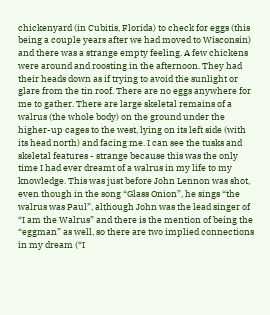chickenyard (in Cubitis, Florida) to check for eggs (this being a couple years after we had moved to Wisconsin) and there was a strange empty feeling. A few chickens were around and roosting in the afternoon. They had their heads down as if trying to avoid the sunlight or glare from the tin roof. There are no eggs anywhere for me to gather. There are large skeletal remains of a walrus (the whole body) on the ground under the higher-up cages to the west, lying on its left side (with its head north) and facing me. I can see the tusks and skeletal features - strange because this was the only time I had ever dreamt of a walrus in my life to my knowledge. This was just before John Lennon was shot, even though in the song “Glass Onion”, he sings “the walrus was Paul”, although John was the lead singer of “I am the Walrus” and there is the mention of being the “eggman” as well, so there are two implied connections in my dream (“I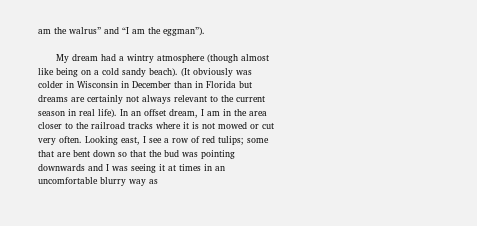am the walrus” and “I am the eggman”).

      My dream had a wintry atmosphere (though almost like being on a cold sandy beach). (It obviously was colder in Wisconsin in December than in Florida but dreams are certainly not always relevant to the current season in real life). In an offset dream, I am in the area closer to the railroad tracks where it is not mowed or cut very often. Looking east, I see a row of red tulips; some that are bent down so that the bud was pointing downwards and I was seeing it at times in an uncomfortable blurry way as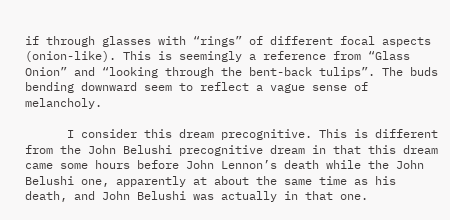if through glasses with “rings” of different focal aspects (onion-like). This is seemingly a reference from “Glass Onion” and “looking through the bent-back tulips”. The buds bending downward seem to reflect a vague sense of melancholy.

      I consider this dream precognitive. This is different from the John Belushi precognitive dream in that this dream came some hours before John Lennon’s death while the John Belushi one, apparently at about the same time as his death, and John Belushi was actually in that one.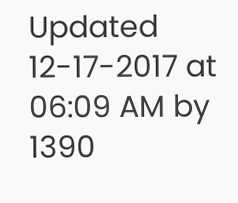Updated 12-17-2017 at 06:09 AM by 1390